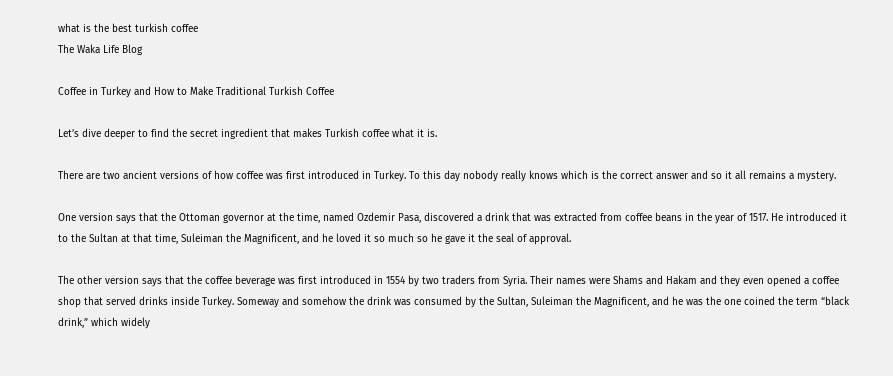what is the best turkish coffee
The Waka Life Blog

Coffee in Turkey and How to Make Traditional Turkish Coffee

Let’s dive deeper to find the secret ingredient that makes Turkish coffee what it is.

There are two ancient versions of how coffee was first introduced in Turkey. To this day nobody really knows which is the correct answer and so it all remains a mystery.

One version says that the Ottoman governor at the time, named Ozdemir Pasa, discovered a drink that was extracted from coffee beans in the year of 1517. He introduced it to the Sultan at that time, Suleiman the Magnificent, and he loved it so much so he gave it the seal of approval.

The other version says that the coffee beverage was first introduced in 1554 by two traders from Syria. Their names were Shams and Hakam and they even opened a coffee shop that served drinks inside Turkey. Someway and somehow the drink was consumed by the Sultan, Suleiman the Magnificent, and he was the one coined the term “black drink,” which widely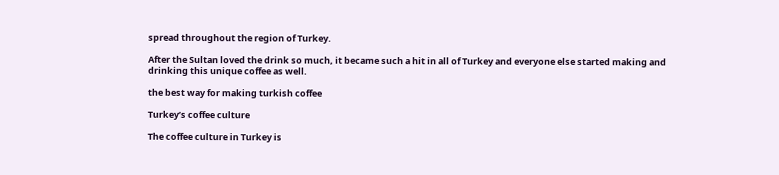spread throughout the region of Turkey.

After the Sultan loved the drink so much, it became such a hit in all of Turkey and everyone else started making and drinking this unique coffee as well.

the best way for making turkish coffee

Turkey’s coffee culture

The coffee culture in Turkey is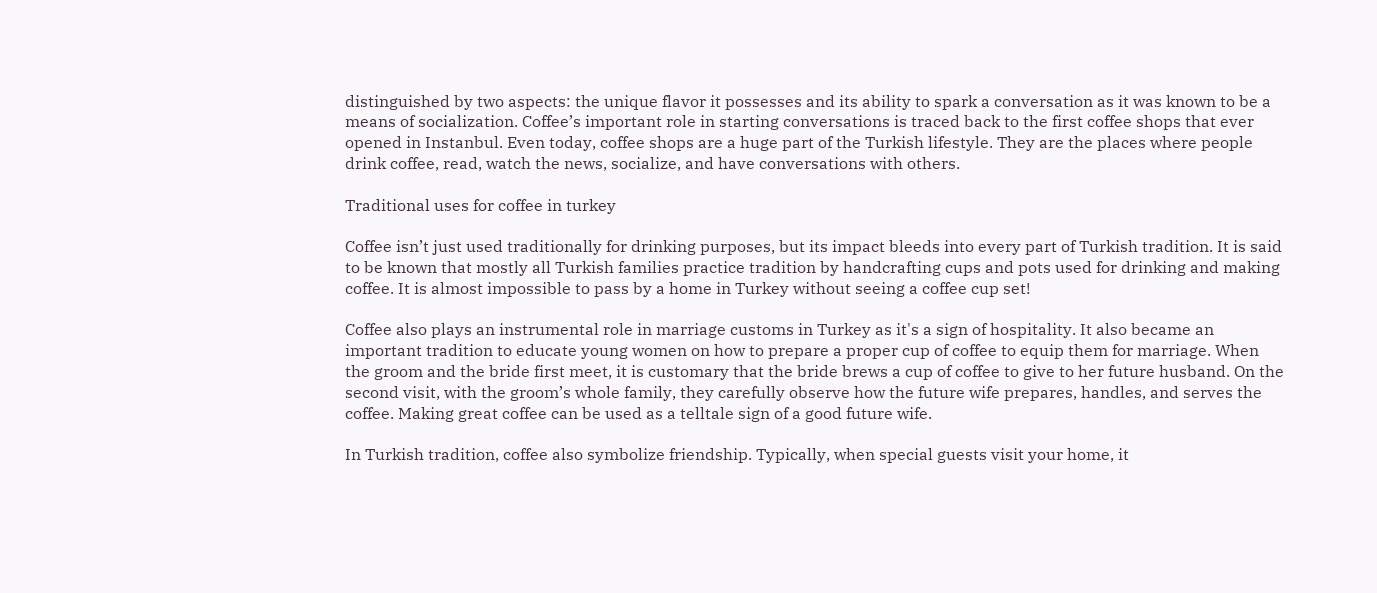distinguished by two aspects: the unique flavor it possesses and its ability to spark a conversation as it was known to be a means of socialization. Coffee’s important role in starting conversations is traced back to the first coffee shops that ever opened in Instanbul. Even today, coffee shops are a huge part of the Turkish lifestyle. They are the places where people drink coffee, read, watch the news, socialize, and have conversations with others.

Traditional uses for coffee in turkey

Coffee isn’t just used traditionally for drinking purposes, but its impact bleeds into every part of Turkish tradition. It is said to be known that mostly all Turkish families practice tradition by handcrafting cups and pots used for drinking and making coffee. It is almost impossible to pass by a home in Turkey without seeing a coffee cup set!

Coffee also plays an instrumental role in marriage customs in Turkey as it's a sign of hospitality. It also became an important tradition to educate young women on how to prepare a proper cup of coffee to equip them for marriage. When the groom and the bride first meet, it is customary that the bride brews a cup of coffee to give to her future husband. On the second visit, with the groom’s whole family, they carefully observe how the future wife prepares, handles, and serves the coffee. Making great coffee can be used as a telltale sign of a good future wife.

In Turkish tradition, coffee also symbolize friendship. Typically, when special guests visit your home, it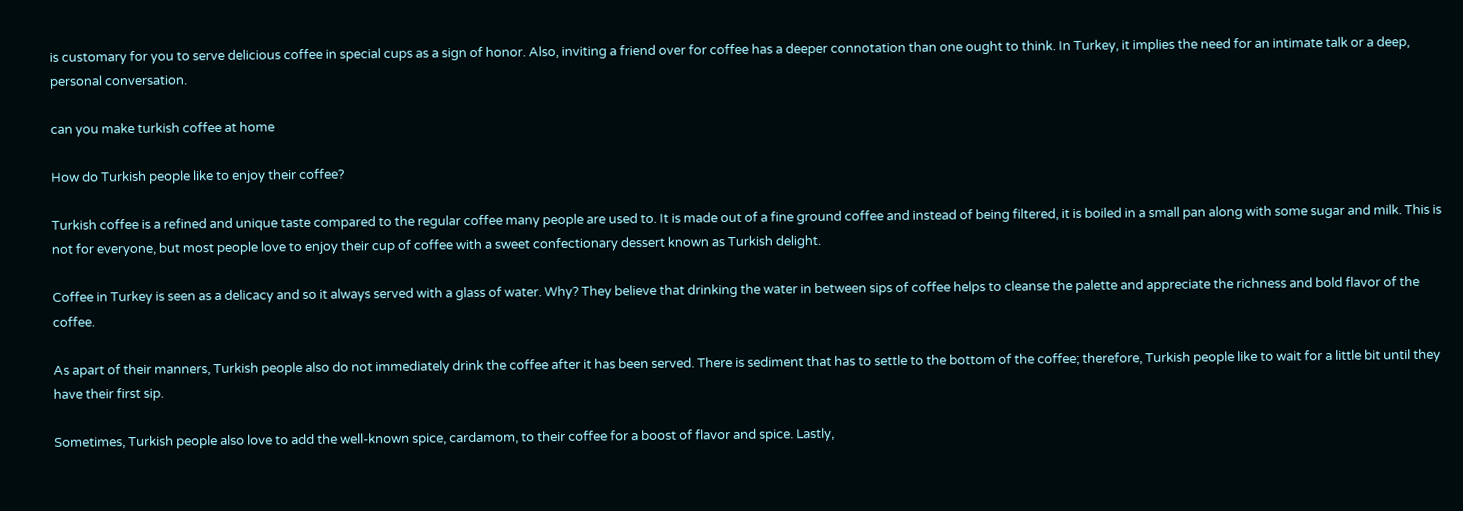is customary for you to serve delicious coffee in special cups as a sign of honor. Also, inviting a friend over for coffee has a deeper connotation than one ought to think. In Turkey, it implies the need for an intimate talk or a deep, personal conversation.

can you make turkish coffee at home

How do Turkish people like to enjoy their coffee?

Turkish coffee is a refined and unique taste compared to the regular coffee many people are used to. It is made out of a fine ground coffee and instead of being filtered, it is boiled in a small pan along with some sugar and milk. This is not for everyone, but most people love to enjoy their cup of coffee with a sweet confectionary dessert known as Turkish delight.

Coffee in Turkey is seen as a delicacy and so it always served with a glass of water. Why? They believe that drinking the water in between sips of coffee helps to cleanse the palette and appreciate the richness and bold flavor of the coffee.

As apart of their manners, Turkish people also do not immediately drink the coffee after it has been served. There is sediment that has to settle to the bottom of the coffee; therefore, Turkish people like to wait for a little bit until they have their first sip.

Sometimes, Turkish people also love to add the well-known spice, cardamom, to their coffee for a boost of flavor and spice. Lastly,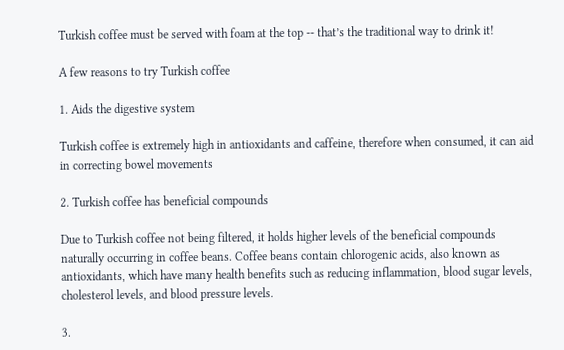Turkish coffee must be served with foam at the top -- that’s the traditional way to drink it!

A few reasons to try Turkish coffee

1. Aids the digestive system

Turkish coffee is extremely high in antioxidants and caffeine, therefore when consumed, it can aid in correcting bowel movements

2. Turkish coffee has beneficial compounds

Due to Turkish coffee not being filtered, it holds higher levels of the beneficial compounds naturally occurring in coffee beans. Coffee beans contain chlorogenic acids, also known as antioxidants, which have many health benefits such as reducing inflammation, blood sugar levels, cholesterol levels, and blood pressure levels.

3.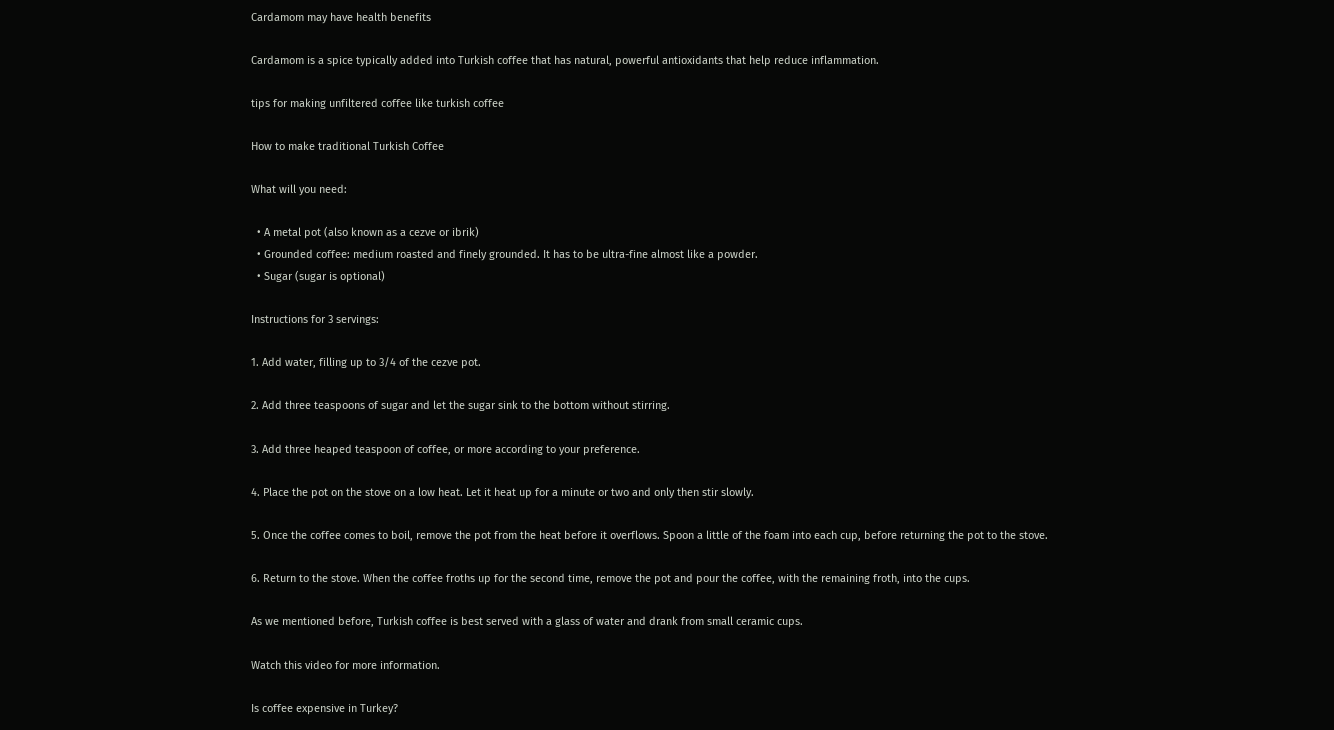Cardamom may have health benefits

Cardamom is a spice typically added into Turkish coffee that has natural, powerful antioxidants that help reduce inflammation.

tips for making unfiltered coffee like turkish coffee

How to make traditional Turkish Coffee

What will you need:

  • A metal pot (also known as a cezve or ibrik)
  • Grounded coffee: medium roasted and finely grounded. It has to be ultra-fine almost like a powder.
  • Sugar (sugar is optional)

Instructions for 3 servings:

1. Add water, filling up to 3/4 of the cezve pot.

2. Add three teaspoons of sugar and let the sugar sink to the bottom without stirring.

3. Add three heaped teaspoon of coffee, or more according to your preference.

4. Place the pot on the stove on a low heat. Let it heat up for a minute or two and only then stir slowly.

5. Once the coffee comes to boil, remove the pot from the heat before it overflows. Spoon a little of the foam into each cup, before returning the pot to the stove.

6. Return to the stove. When the coffee froths up for the second time, remove the pot and pour the coffee, with the remaining froth, into the cups.

As we mentioned before, Turkish coffee is best served with a glass of water and drank from small ceramic cups.

Watch this video for more information.

Is coffee expensive in Turkey?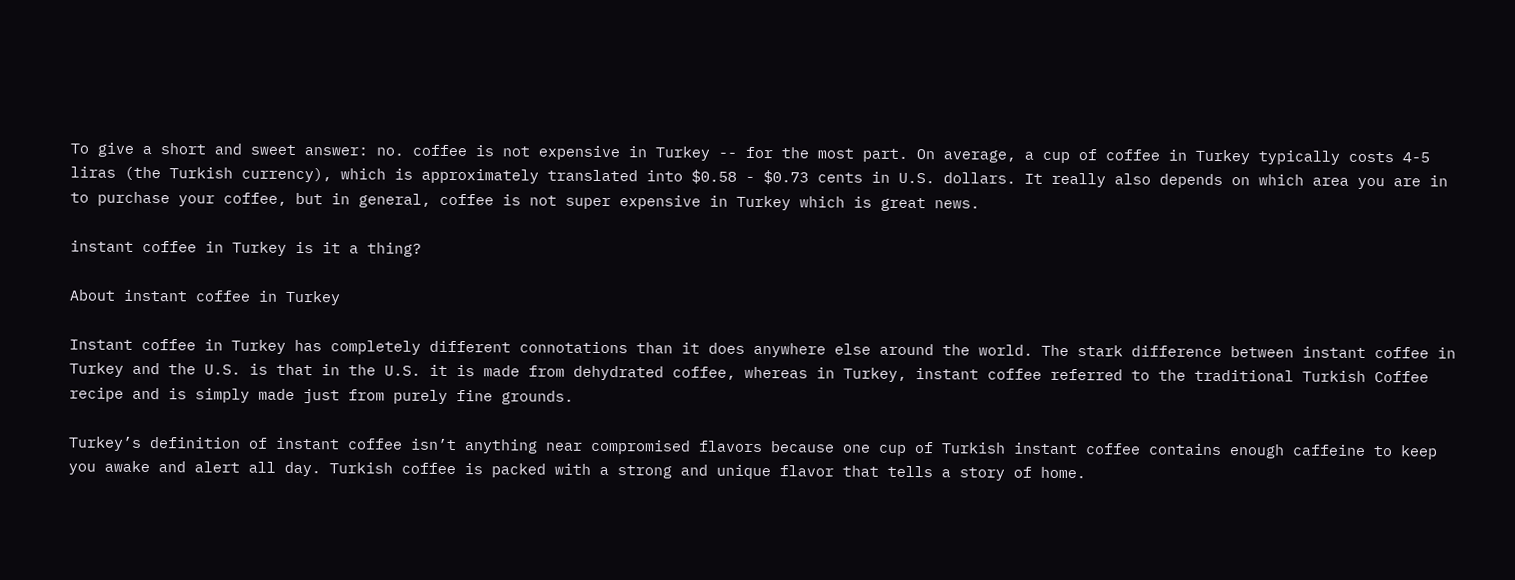To give a short and sweet answer: no. coffee is not expensive in Turkey -- for the most part. On average, a cup of coffee in Turkey typically costs 4-5 liras (the Turkish currency), which is approximately translated into $0.58 - $0.73 cents in U.S. dollars. It really also depends on which area you are in to purchase your coffee, but in general, coffee is not super expensive in Turkey which is great news.

instant coffee in Turkey is it a thing?

About instant coffee in Turkey

Instant coffee in Turkey has completely different connotations than it does anywhere else around the world. The stark difference between instant coffee in Turkey and the U.S. is that in the U.S. it is made from dehydrated coffee, whereas in Turkey, instant coffee referred to the traditional Turkish Coffee recipe and is simply made just from purely fine grounds.

Turkey’s definition of instant coffee isn’t anything near compromised flavors because one cup of Turkish instant coffee contains enough caffeine to keep you awake and alert all day. Turkish coffee is packed with a strong and unique flavor that tells a story of home.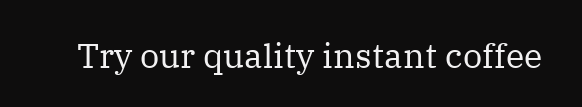Try our quality instant coffee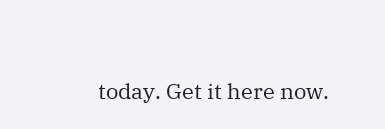today. Get it here now.